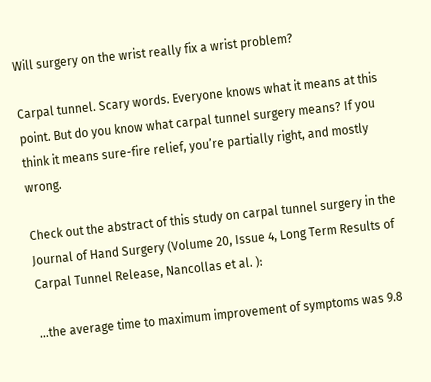Will surgery on the wrist really fix a wrist problem?

Carpal tunnel. Scary words. Everyone knows what it means at this point. But do you know what carpal tunnel surgery means? If you think it means sure-fire relief, you’re partially right, and mostly wrong.

Check out the abstract of this study on carpal tunnel surgery in the Journal of Hand Surgery (Volume 20, Issue 4, Long Term Results of Carpal Tunnel Release, Nancollas et al. ):

…the average time to maximum improvement of symptoms was 9.8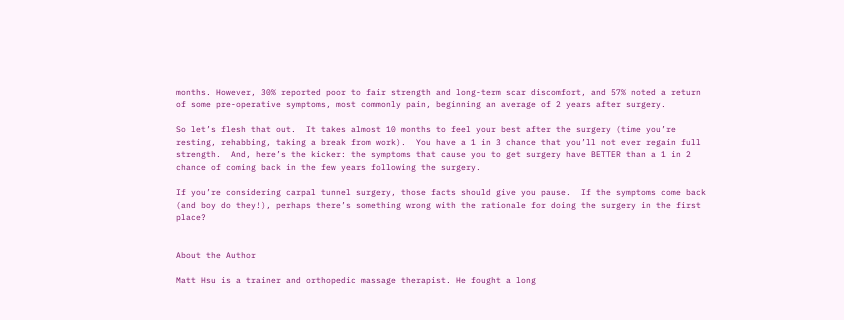months. However, 30% reported poor to fair strength and long-term scar discomfort, and 57% noted a return of some pre-operative symptoms, most commonly pain, beginning an average of 2 years after surgery.

So let’s flesh that out.  It takes almost 10 months to feel your best after the surgery (time you’re resting, rehabbing, taking a break from work).  You have a 1 in 3 chance that you’ll not ever regain full strength.  And, here’s the kicker: the symptoms that cause you to get surgery have BETTER than a 1 in 2 chance of coming back in the few years following the surgery.

If you’re considering carpal tunnel surgery, those facts should give you pause.  If the symptoms come back (and boy do they!), perhaps there’s something wrong with the rationale for doing the surgery in the first place?


About the Author

Matt Hsu is a trainer and orthopedic massage therapist. He fought a long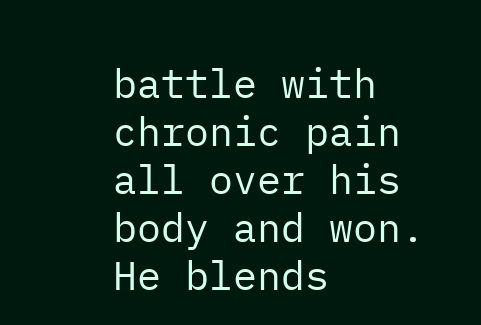battle with chronic pain all over his body and won. He blends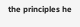the principles he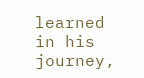learned in his journey,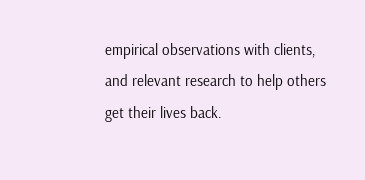empirical observations with clients, and relevant research to help others get their lives back.